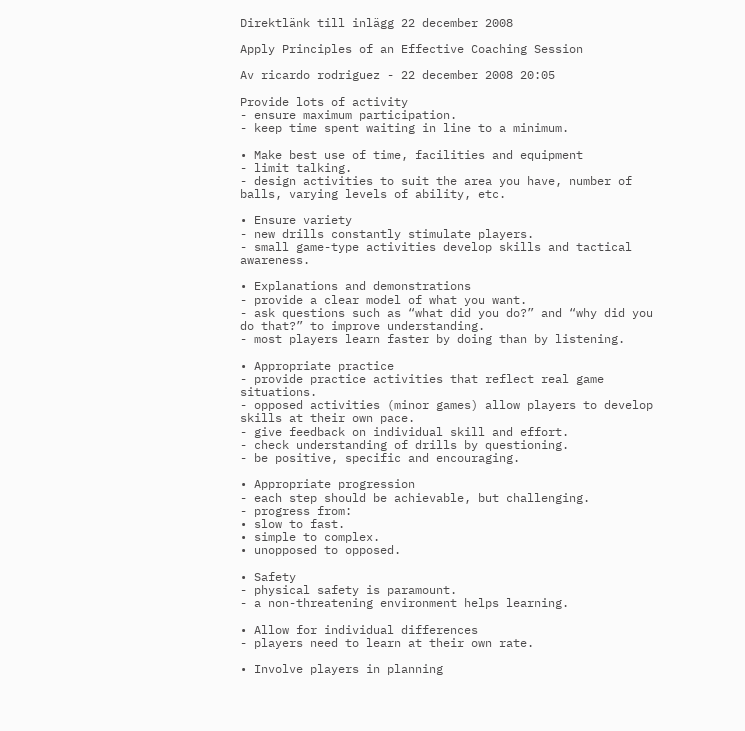Direktlänk till inlägg 22 december 2008

Apply Principles of an Effective Coaching Session

Av ricardo rodriguez - 22 december 2008 20:05

Provide lots of activity
- ensure maximum participation.
- keep time spent waiting in line to a minimum.

• Make best use of time, facilities and equipment
- limit talking.
- design activities to suit the area you have, number of balls, varying levels of ability, etc.

• Ensure variety
- new drills constantly stimulate players.
- small game-type activities develop skills and tactical awareness.

• Explanations and demonstrations
- provide a clear model of what you want.
- ask questions such as “what did you do?” and “why did you do that?” to improve understanding.
- most players learn faster by doing than by listening.

• Appropriate practice
- provide practice activities that reflect real game situations.
- opposed activities (minor games) allow players to develop skills at their own pace.
- give feedback on individual skill and effort.
- check understanding of drills by questioning.
- be positive, specific and encouraging.

• Appropriate progression
- each step should be achievable, but challenging.
- progress from:
• slow to fast.
• simple to complex.
• unopposed to opposed.

• Safety
- physical safety is paramount.
- a non-threatening environment helps learning.

• Allow for individual differences
- players need to learn at their own rate.

• Involve players in planning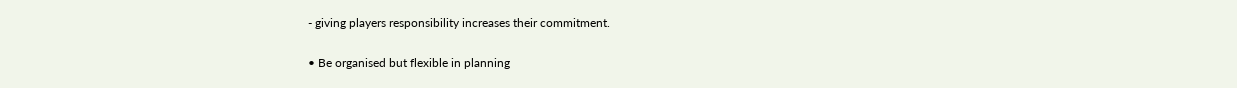- giving players responsibility increases their commitment.

• Be organised but flexible in planning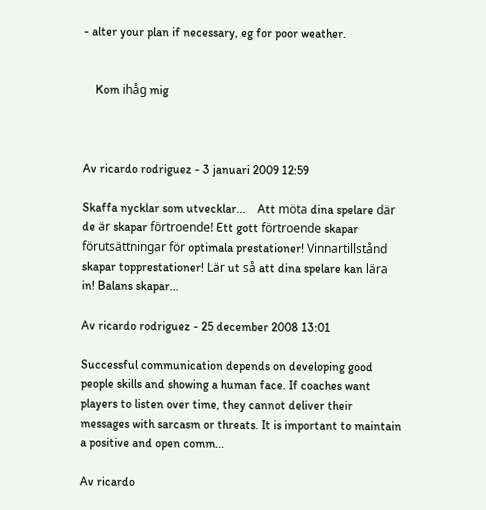- alter your plan if necessary, eg for poor weather.


    Kom ihåg mig



Av ricardo rodriguez - 3 januari 2009 12:59

Skaffa nycklar som utvecklar...    Att möta dina spelare där de är skapar förtroende! Ett gott förtroende skapar förutsättningar för optimala prestationer! Vinnartillstånd skapar topprestationer! Lär ut så att dina spelare kan lära in! Balans skapar...

Av ricardo rodriguez - 25 december 2008 13:01

Successful communication depends on developing good people skills and showing a human face. If coaches want players to listen over time, they cannot deliver their messages with sarcasm or threats. It is important to maintain a positive and open comm...

Av ricardo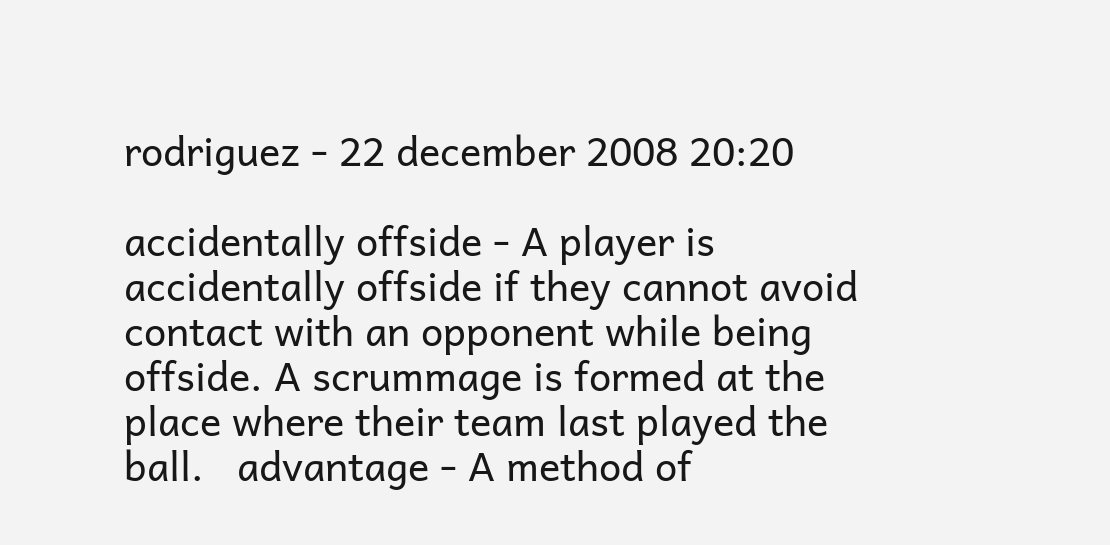rodriguez - 22 december 2008 20:20

accidentally offside - A player is accidentally offside if they cannot avoid contact with an opponent while being offside. A scrummage is formed at the place where their team last played the ball.   advantage - A method of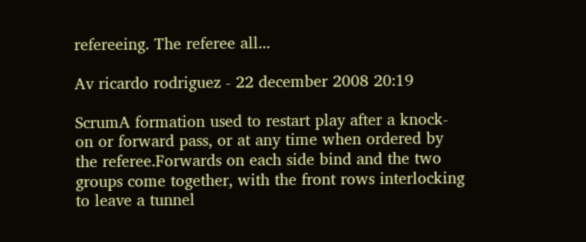refereeing. The referee all...

Av ricardo rodriguez - 22 december 2008 20:19

ScrumA formation used to restart play after a knock-on or forward pass, or at any time when ordered by the referee.Forwards on each side bind and the two groups come together, with the front rows interlocking to leave a tunnel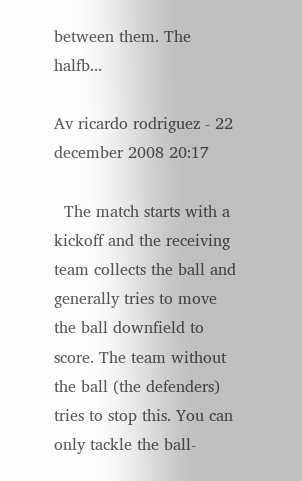between them. The halfb...

Av ricardo rodriguez - 22 december 2008 20:17

  The match starts with a kickoff and the receiving team collects the ball and generally tries to move the ball downfield to score. The team without the ball (the defenders) tries to stop this. You can only tackle the ball-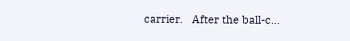carrier.   After the ball-c...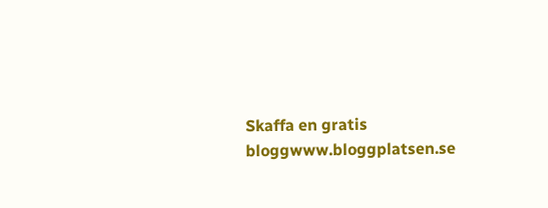Skaffa en gratis bloggwww.bloggplatsen.se